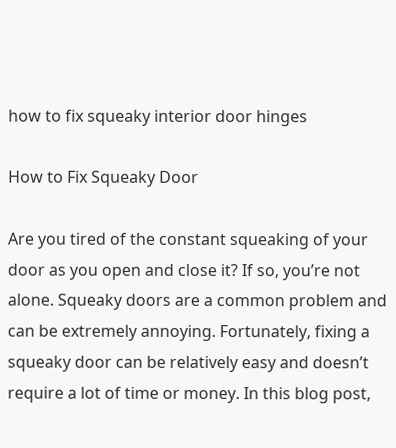how to fix squeaky interior door hinges

How to Fix Squeaky Door

Are you tired of the constant squeaking of your door as you open and close it? If so, you’re not alone. Squeaky doors are a common problem and can be extremely annoying. Fortunately, fixing a squeaky door can be relatively easy and doesn’t require a lot of time or money. In this blog post,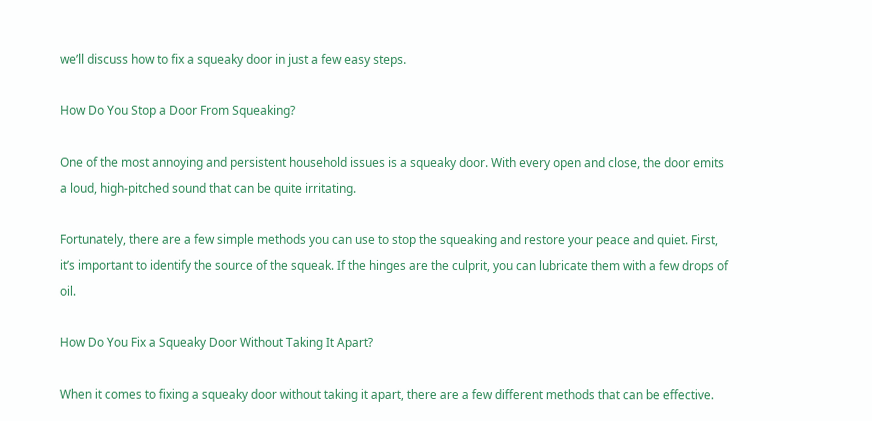we’ll discuss how to fix a squeaky door in just a few easy steps.

How Do You Stop a Door From Squeaking?

One of the most annoying and persistent household issues is a squeaky door. With every open and close, the door emits a loud, high-pitched sound that can be quite irritating.

Fortunately, there are a few simple methods you can use to stop the squeaking and restore your peace and quiet. First, it’s important to identify the source of the squeak. If the hinges are the culprit, you can lubricate them with a few drops of oil.

How Do You Fix a Squeaky Door Without Taking It Apart?

When it comes to fixing a squeaky door without taking it apart, there are a few different methods that can be effective.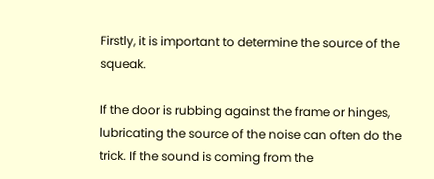Firstly, it is important to determine the source of the squeak.

If the door is rubbing against the frame or hinges, lubricating the source of the noise can often do the trick. If the sound is coming from the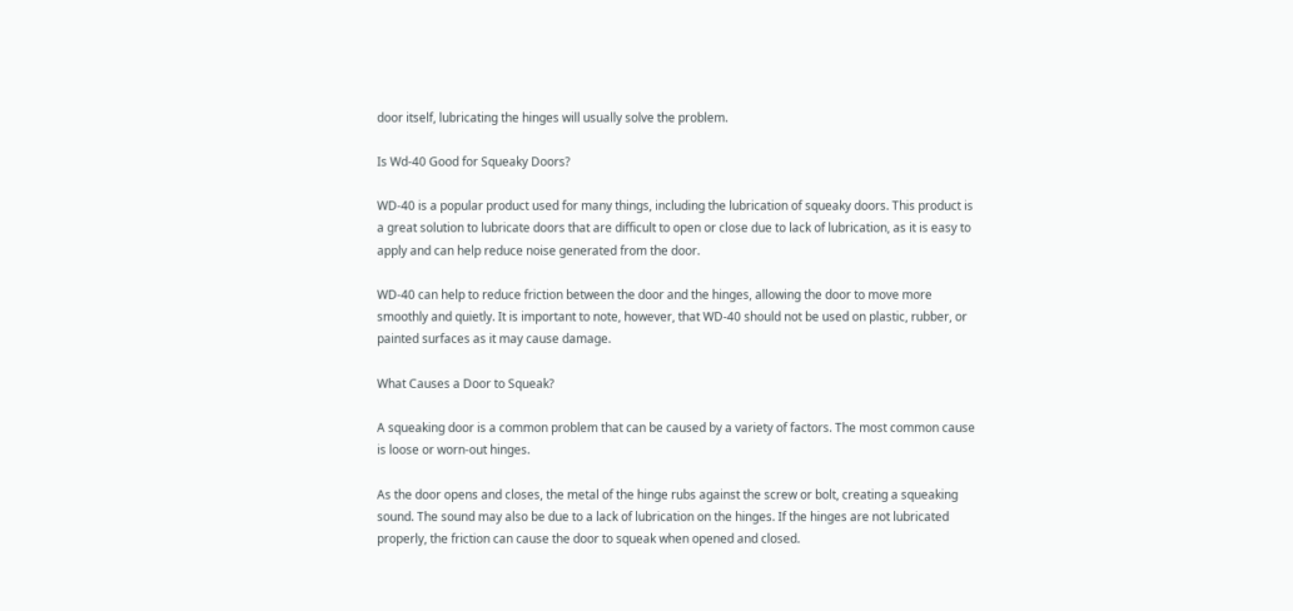door itself, lubricating the hinges will usually solve the problem.

Is Wd-40 Good for Squeaky Doors?

WD-40 is a popular product used for many things, including the lubrication of squeaky doors. This product is a great solution to lubricate doors that are difficult to open or close due to lack of lubrication, as it is easy to apply and can help reduce noise generated from the door.

WD-40 can help to reduce friction between the door and the hinges, allowing the door to move more smoothly and quietly. It is important to note, however, that WD-40 should not be used on plastic, rubber, or painted surfaces as it may cause damage.

What Causes a Door to Squeak?

A squeaking door is a common problem that can be caused by a variety of factors. The most common cause is loose or worn-out hinges.

As the door opens and closes, the metal of the hinge rubs against the screw or bolt, creating a squeaking sound. The sound may also be due to a lack of lubrication on the hinges. If the hinges are not lubricated properly, the friction can cause the door to squeak when opened and closed.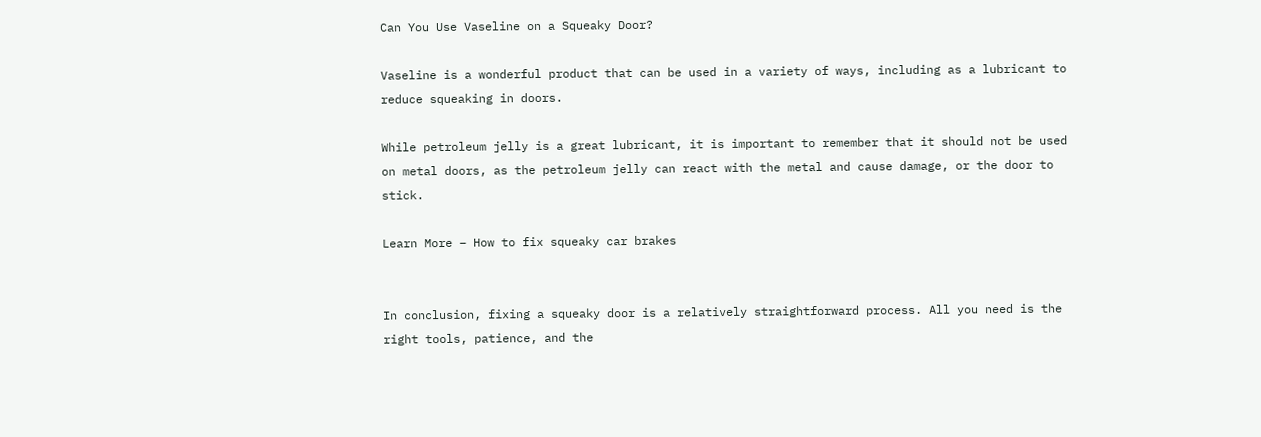Can You Use Vaseline on a Squeaky Door?

Vaseline is a wonderful product that can be used in a variety of ways, including as a lubricant to reduce squeaking in doors.

While petroleum jelly is a great lubricant, it is important to remember that it should not be used on metal doors, as the petroleum jelly can react with the metal and cause damage, or the door to stick.

Learn More – How to fix squeaky car brakes


In conclusion, fixing a squeaky door is a relatively straightforward process. All you need is the right tools, patience, and the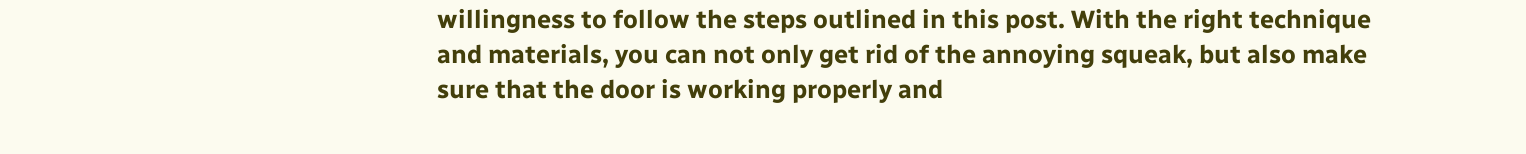willingness to follow the steps outlined in this post. With the right technique and materials, you can not only get rid of the annoying squeak, but also make sure that the door is working properly and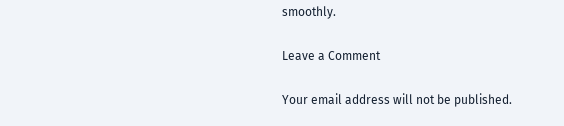smoothly.

Leave a Comment

Your email address will not be published.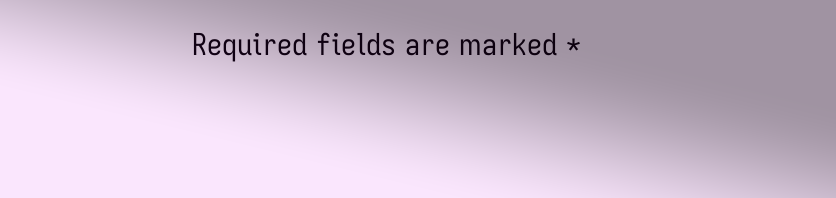Required fields are marked *